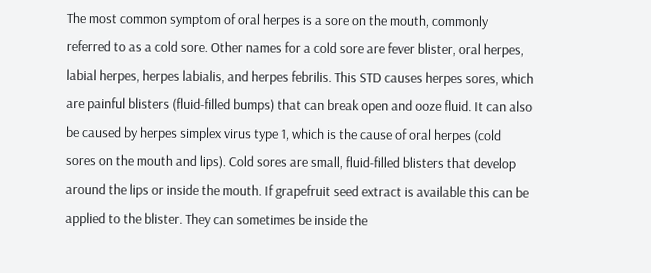The most common symptom of oral herpes is a sore on the mouth, commonly referred to as a cold sore. Other names for a cold sore are fever blister, oral herpes, labial herpes, herpes labialis, and herpes febrilis. This STD causes herpes sores, which are painful blisters (fluid-filled bumps) that can break open and ooze fluid. It can also be caused by herpes simplex virus type 1, which is the cause of oral herpes (cold sores on the mouth and lips). Cold sores are small, fluid-filled blisters that develop around the lips or inside the mouth. If grapefruit seed extract is available this can be applied to the blister. They can sometimes be inside the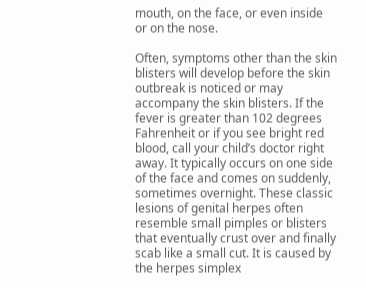mouth, on the face, or even inside or on the nose.

Often, symptoms other than the skin blisters will develop before the skin outbreak is noticed or may accompany the skin blisters. If the fever is greater than 102 degrees Fahrenheit or if you see bright red blood, call your child’s doctor right away. It typically occurs on one side of the face and comes on suddenly, sometimes overnight. These classic lesions of genital herpes often resemble small pimples or blisters that eventually crust over and finally scab like a small cut. It is caused by the herpes simplex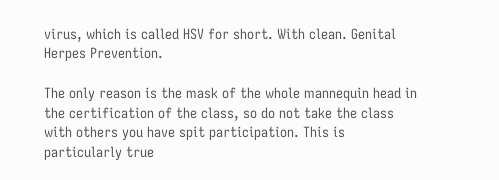virus, which is called HSV for short. With clean. Genital Herpes Prevention.

The only reason is the mask of the whole mannequin head in the certification of the class, so do not take the class with others you have spit participation. This is particularly true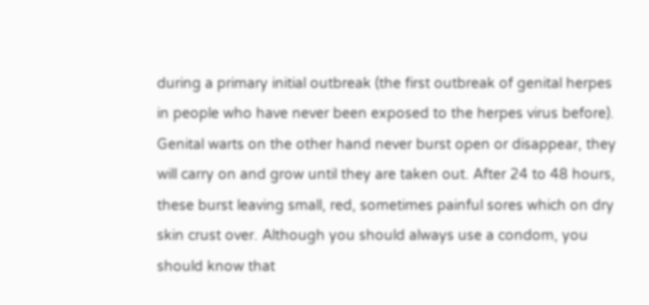during a primary initial outbreak (the first outbreak of genital herpes in people who have never been exposed to the herpes virus before). Genital warts on the other hand never burst open or disappear, they will carry on and grow until they are taken out. After 24 to 48 hours, these burst leaving small, red, sometimes painful sores which on dry skin crust over. Although you should always use a condom, you should know that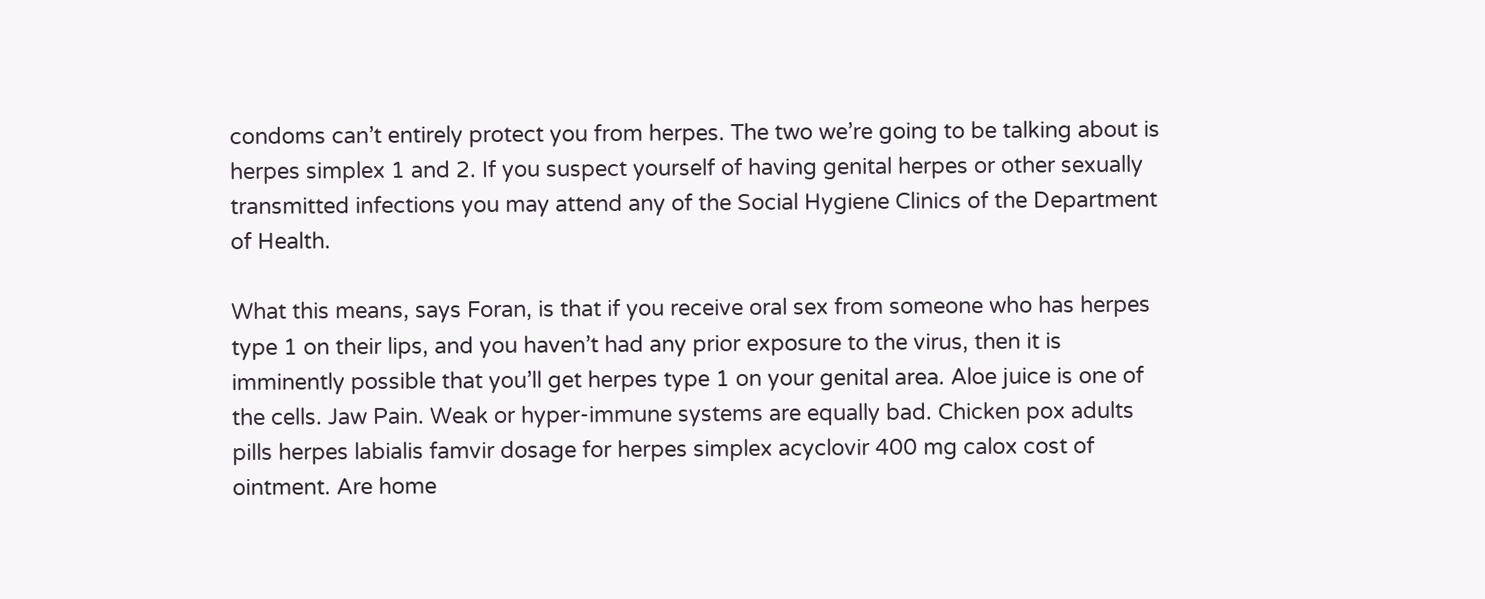condoms can’t entirely protect you from herpes. The two we’re going to be talking about is herpes simplex 1 and 2. If you suspect yourself of having genital herpes or other sexually transmitted infections you may attend any of the Social Hygiene Clinics of the Department of Health.

What this means, says Foran, is that if you receive oral sex from someone who has herpes type 1 on their lips, and you haven’t had any prior exposure to the virus, then it is imminently possible that you’ll get herpes type 1 on your genital area. Aloe juice is one of the cells. Jaw Pain. Weak or hyper-immune systems are equally bad. Chicken pox adults pills herpes labialis famvir dosage for herpes simplex acyclovir 400 mg calox cost of ointment. Are home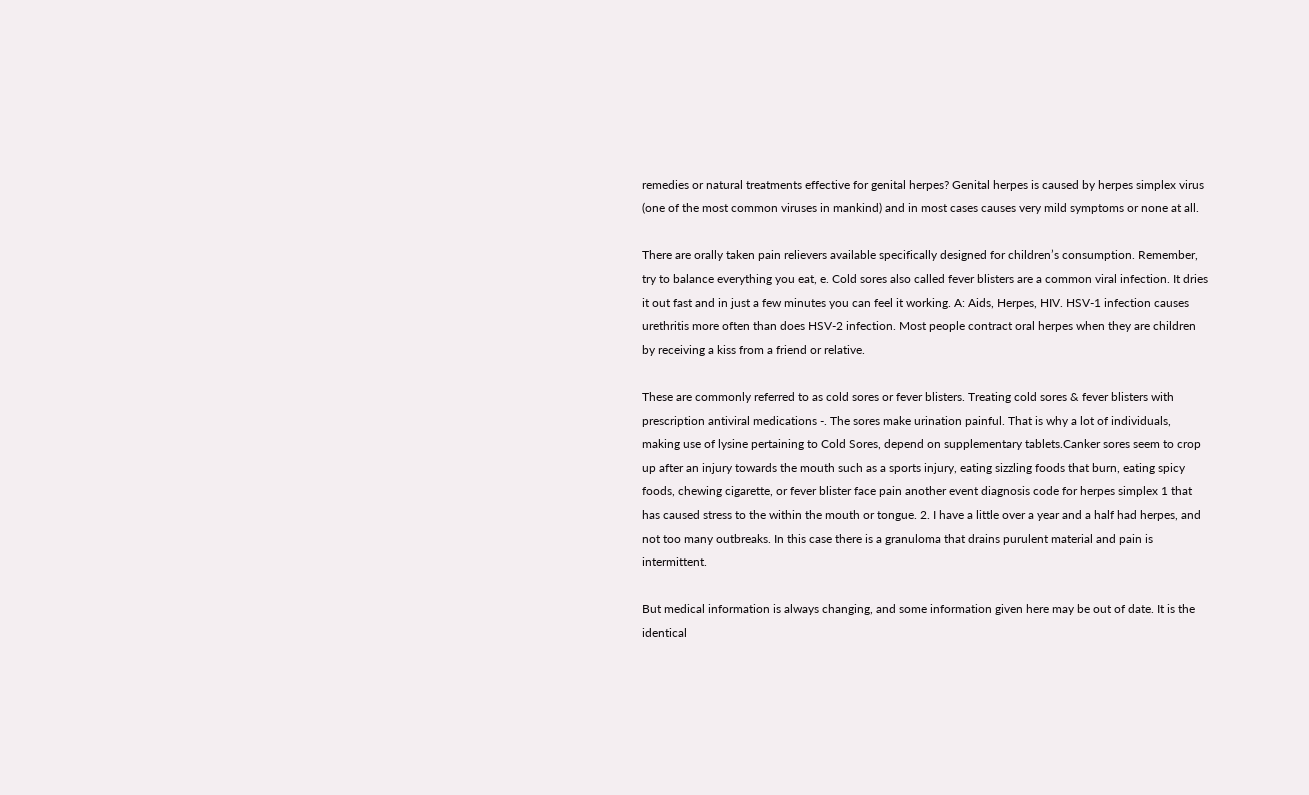remedies or natural treatments effective for genital herpes? Genital herpes is caused by herpes simplex virus (one of the most common viruses in mankind) and in most cases causes very mild symptoms or none at all.

There are orally taken pain relievers available specifically designed for children’s consumption. Remember, try to balance everything you eat, e. Cold sores also called fever blisters are a common viral infection. It dries it out fast and in just a few minutes you can feel it working. A: Aids, Herpes, HIV. HSV-1 infection causes urethritis more often than does HSV-2 infection. Most people contract oral herpes when they are children by receiving a kiss from a friend or relative.

These are commonly referred to as cold sores or fever blisters. Treating cold sores & fever blisters with prescription antiviral medications -. The sores make urination painful. That is why a lot of individuals, making use of lysine pertaining to Cold Sores, depend on supplementary tablets.Canker sores seem to crop up after an injury towards the mouth such as a sports injury, eating sizzling foods that burn, eating spicy foods, chewing cigarette, or fever blister face pain another event diagnosis code for herpes simplex 1 that has caused stress to the within the mouth or tongue. 2. I have a little over a year and a half had herpes, and not too many outbreaks. In this case there is a granuloma that drains purulent material and pain is intermittent.

But medical information is always changing, and some information given here may be out of date. It is the identical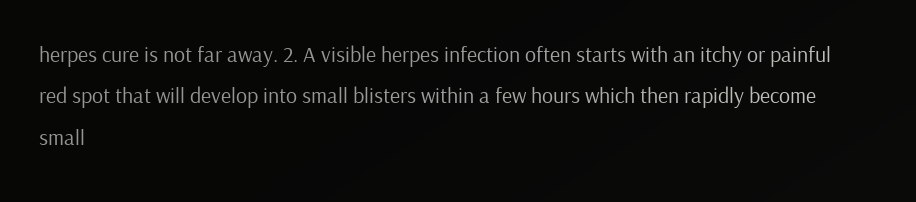herpes cure is not far away. 2. A visible herpes infection often starts with an itchy or painful red spot that will develop into small blisters within a few hours which then rapidly become small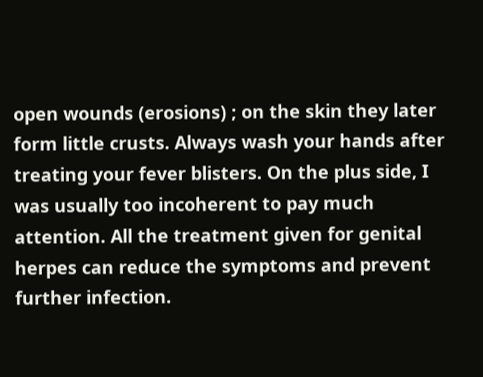open wounds (erosions) ; on the skin they later form little crusts. Always wash your hands after treating your fever blisters. On the plus side, I was usually too incoherent to pay much attention. All the treatment given for genital herpes can reduce the symptoms and prevent further infection.